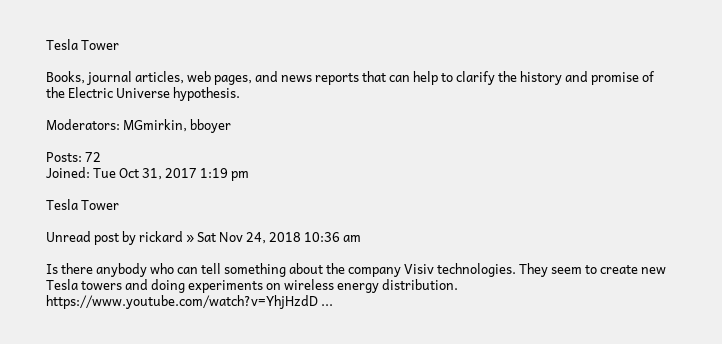Tesla Tower

Books, journal articles, web pages, and news reports that can help to clarify the history and promise of the Electric Universe hypothesis.

Moderators: MGmirkin, bboyer

Posts: 72
Joined: Tue Oct 31, 2017 1:19 pm

Tesla Tower

Unread post by rickard » Sat Nov 24, 2018 10:36 am

Is there anybody who can tell something about the company Visiv technologies. They seem to create new Tesla towers and doing experiments on wireless energy distribution.
https://www.youtube.com/watch?v=YhjHzdD ...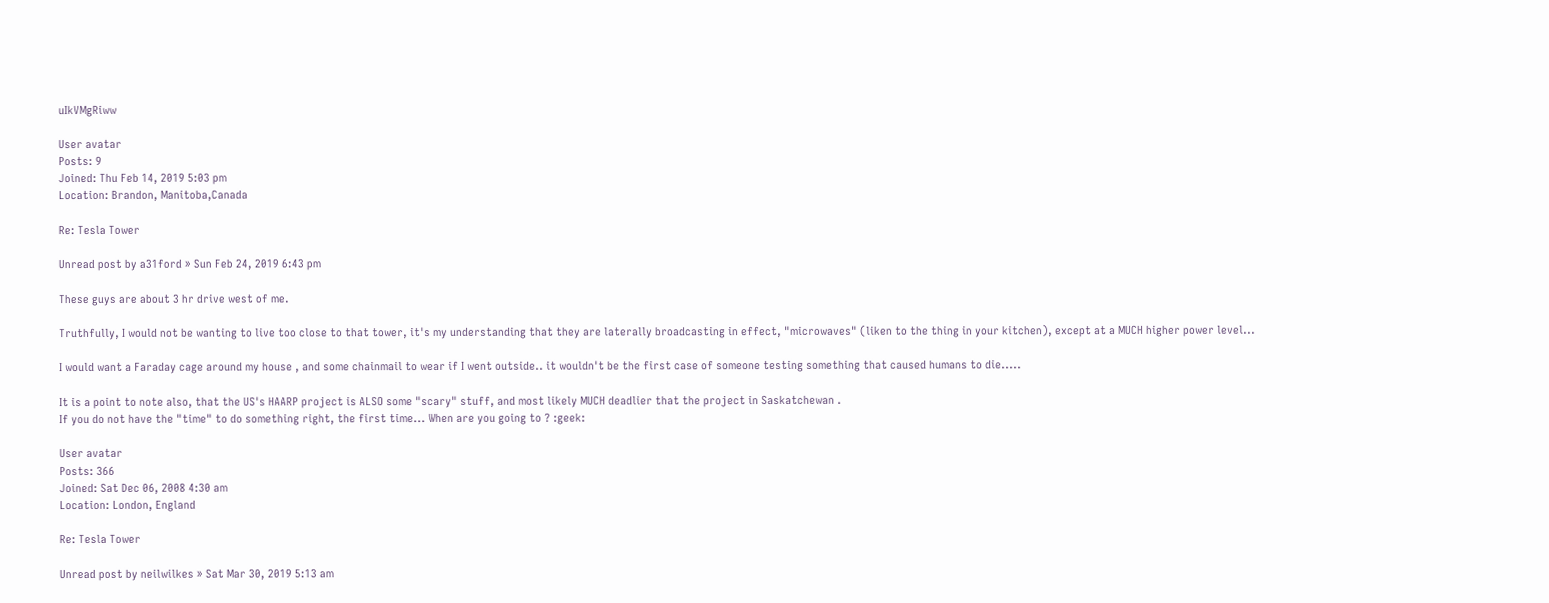uIkVMgRiww

User avatar
Posts: 9
Joined: Thu Feb 14, 2019 5:03 pm
Location: Brandon, Manitoba,Canada

Re: Tesla Tower

Unread post by a31ford » Sun Feb 24, 2019 6:43 pm

These guys are about 3 hr drive west of me.

Truthfully, I would not be wanting to live too close to that tower, it's my understanding that they are laterally broadcasting in effect, "microwaves" (liken to the thing in your kitchen), except at a MUCH higher power level...

I would want a Faraday cage around my house , and some chainmail to wear if I went outside.. it wouldn't be the first case of someone testing something that caused humans to die.....

It is a point to note also, that the US's HAARP project is ALSO some "scary" stuff, and most likely MUCH deadlier that the project in Saskatchewan .
If you do not have the "time" to do something right, the first time... When are you going to ? :geek:

User avatar
Posts: 366
Joined: Sat Dec 06, 2008 4:30 am
Location: London, England

Re: Tesla Tower

Unread post by neilwilkes » Sat Mar 30, 2019 5:13 am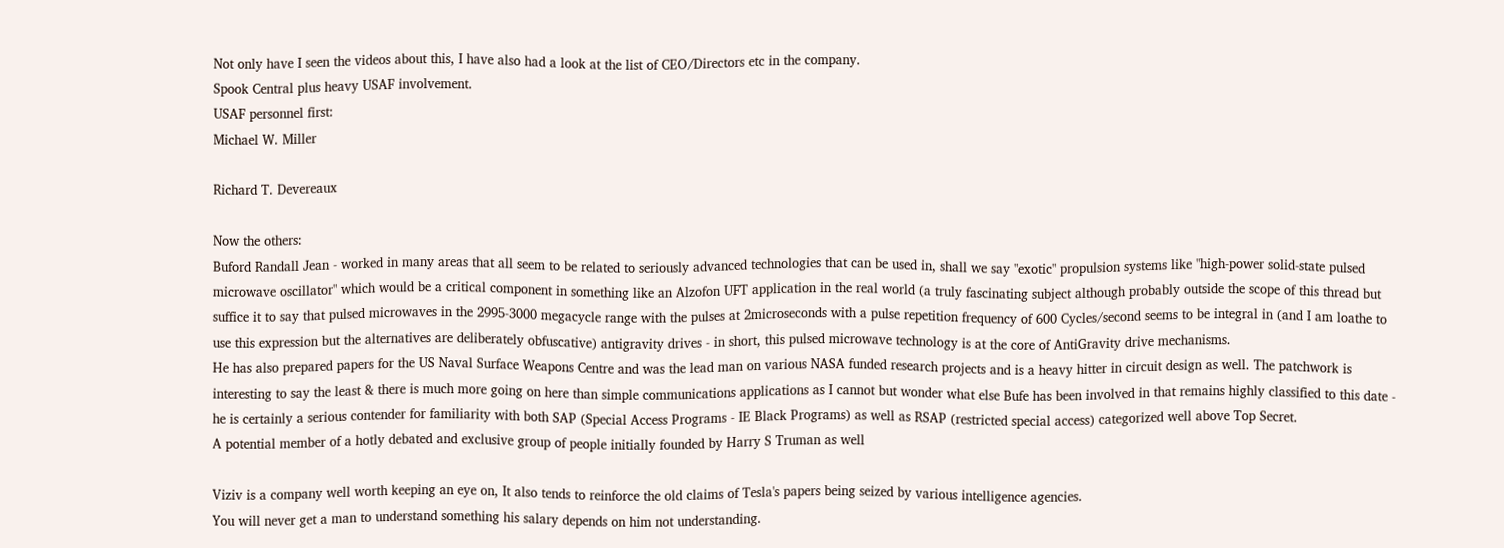Not only have I seen the videos about this, I have also had a look at the list of CEO/Directors etc in the company.
Spook Central plus heavy USAF involvement.
USAF personnel first:
Michael W. Miller

Richard T. Devereaux

Now the others:
Buford Randall Jean - worked in many areas that all seem to be related to seriously advanced technologies that can be used in, shall we say "exotic" propulsion systems like "high-power solid-state pulsed microwave oscillator" which would be a critical component in something like an Alzofon UFT application in the real world (a truly fascinating subject although probably outside the scope of this thread but suffice it to say that pulsed microwaves in the 2995-3000 megacycle range with the pulses at 2microseconds with a pulse repetition frequency of 600 Cycles/second seems to be integral in (and I am loathe to use this expression but the alternatives are deliberately obfuscative) antigravity drives - in short, this pulsed microwave technology is at the core of AntiGravity drive mechanisms.
He has also prepared papers for the US Naval Surface Weapons Centre and was the lead man on various NASA funded research projects and is a heavy hitter in circuit design as well. The patchwork is interesting to say the least & there is much more going on here than simple communications applications as I cannot but wonder what else Bufe has been involved in that remains highly classified to this date - he is certainly a serious contender for familiarity with both SAP (Special Access Programs - IE Black Programs) as well as RSAP (restricted special access) categorized well above Top Secret.
A potential member of a hotly debated and exclusive group of people initially founded by Harry S Truman as well

Viziv is a company well worth keeping an eye on, It also tends to reinforce the old claims of Tesla's papers being seized by various intelligence agencies.
You will never get a man to understand something his salary depends on him not understanding.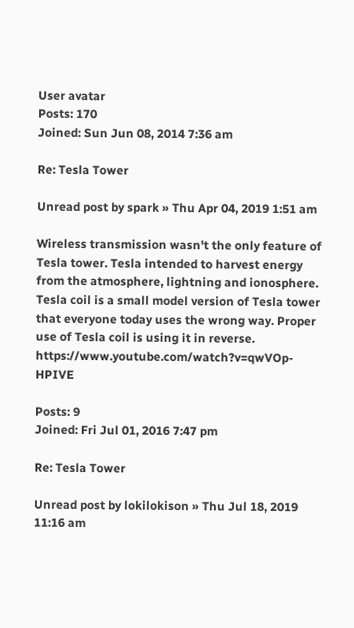User avatar
Posts: 170
Joined: Sun Jun 08, 2014 7:36 am

Re: Tesla Tower

Unread post by spark » Thu Apr 04, 2019 1:51 am

Wireless transmission wasn't the only feature of Tesla tower. Tesla intended to harvest energy from the atmosphere, lightning and ionosphere. Tesla coil is a small model version of Tesla tower that everyone today uses the wrong way. Proper use of Tesla coil is using it in reverse. https://www.youtube.com/watch?v=qwVOp-HPIVE

Posts: 9
Joined: Fri Jul 01, 2016 7:47 pm

Re: Tesla Tower

Unread post by lokilokison » Thu Jul 18, 2019 11:16 am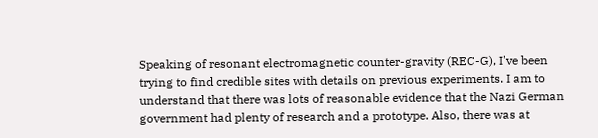Speaking of resonant electromagnetic counter-gravity (REC-G), I've been trying to find credible sites with details on previous experiments. I am to understand that there was lots of reasonable evidence that the Nazi German government had plenty of research and a prototype. Also, there was at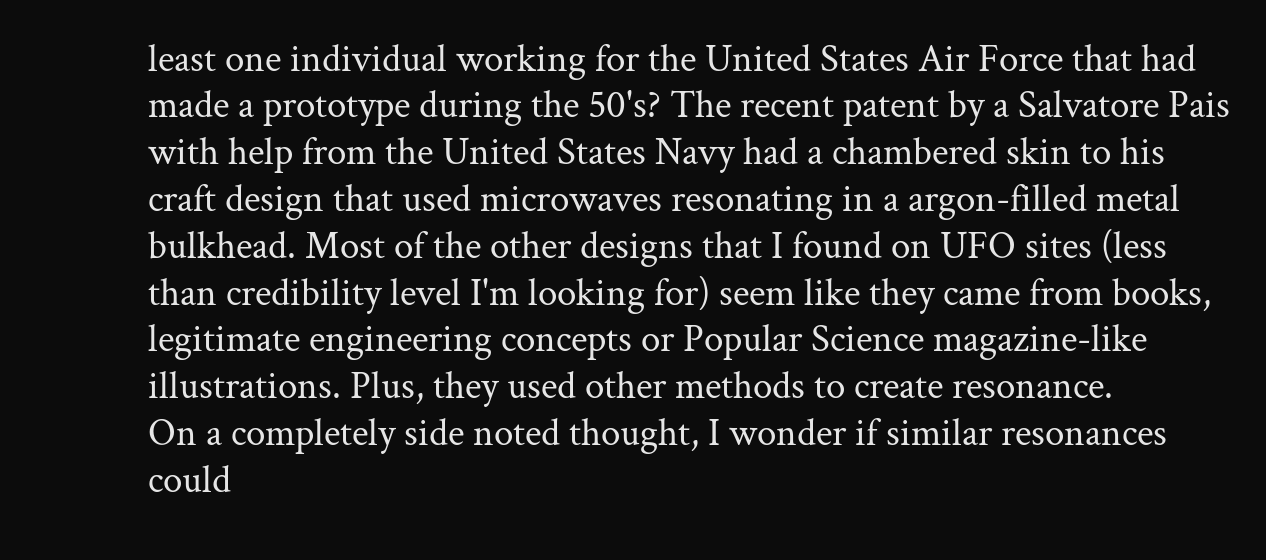least one individual working for the United States Air Force that had made a prototype during the 50's? The recent patent by a Salvatore Pais with help from the United States Navy had a chambered skin to his craft design that used microwaves resonating in a argon-filled metal bulkhead. Most of the other designs that I found on UFO sites (less than credibility level I'm looking for) seem like they came from books, legitimate engineering concepts or Popular Science magazine-like illustrations. Plus, they used other methods to create resonance.
On a completely side noted thought, I wonder if similar resonances could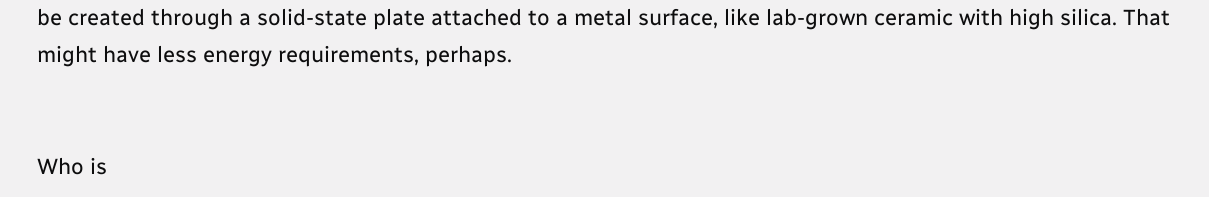be created through a solid-state plate attached to a metal surface, like lab-grown ceramic with high silica. That might have less energy requirements, perhaps.


Who is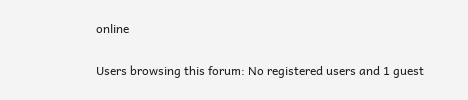online

Users browsing this forum: No registered users and 1 guest